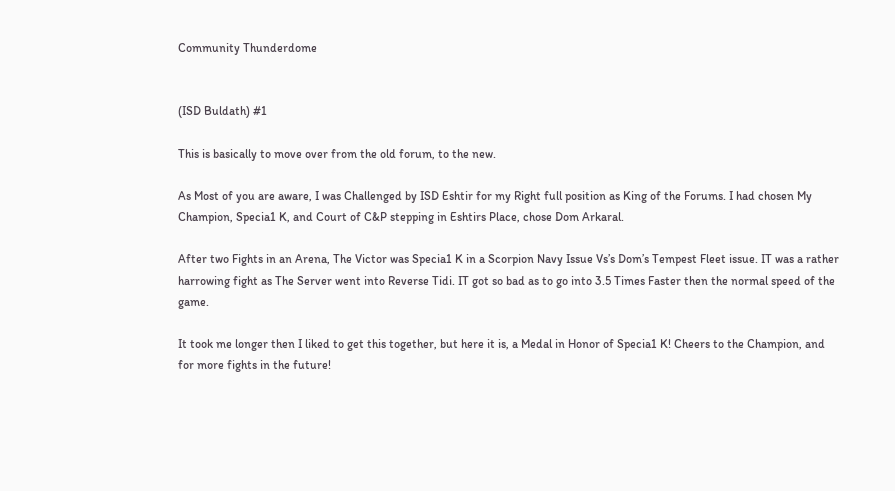Community Thunderdome


(ISD Buldath) #1

This is basically to move over from the old forum, to the new.

As Most of you are aware, I was Challenged by ISD Eshtir for my Right full position as King of the Forums. I had chosen My Champion, Specia1 K, and Court of C&P stepping in Eshtirs Place, chose Dom Arkaral.

After two Fights in an Arena, The Victor was Specia1 K in a Scorpion Navy Issue Vs’s Dom’s Tempest Fleet issue. IT was a rather harrowing fight as The Server went into Reverse Tidi. IT got so bad as to go into 3.5 Times Faster then the normal speed of the game.

It took me longer then I liked to get this together, but here it is, a Medal in Honor of Specia1 K! Cheers to the Champion, and for more fights in the future!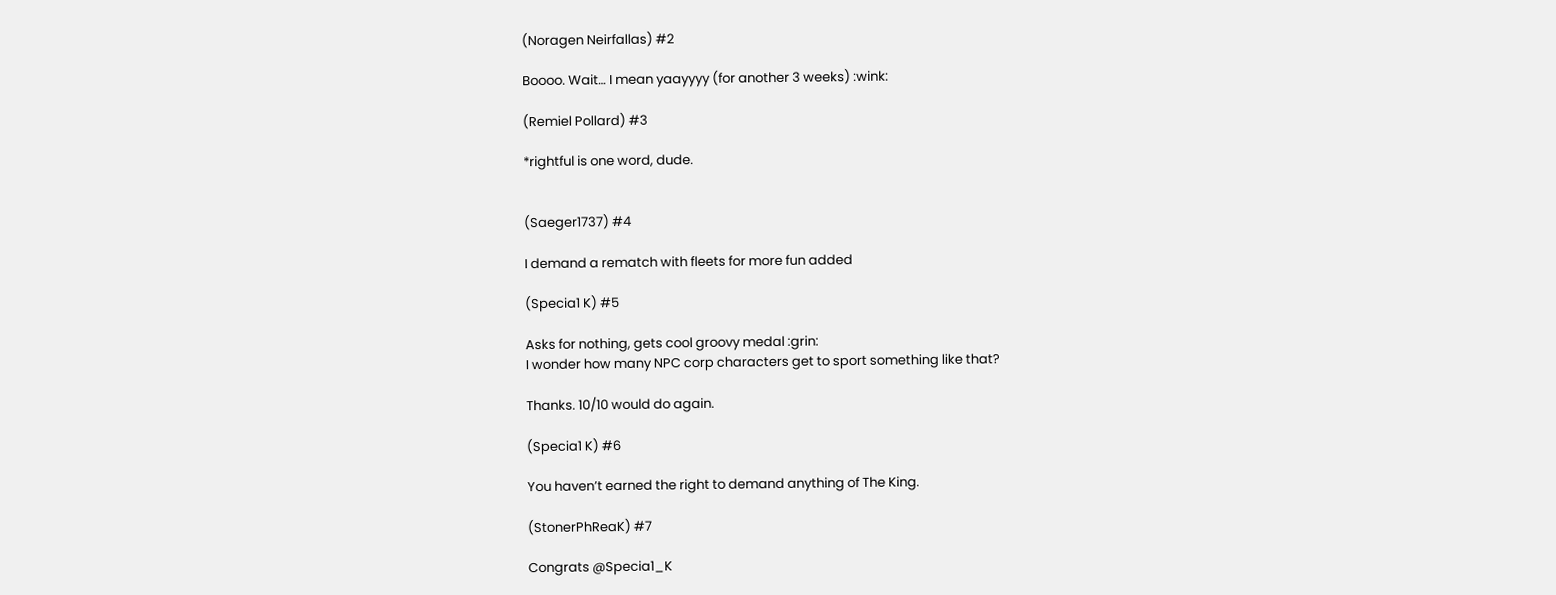(Noragen Neirfallas) #2

Boooo. Wait… I mean yaayyyy (for another 3 weeks) :wink:

(Remiel Pollard) #3

*rightful is one word, dude.


(Saeger1737) #4

I demand a rematch with fleets for more fun added

(Specia1 K) #5

Asks for nothing, gets cool groovy medal :grin:
I wonder how many NPC corp characters get to sport something like that?

Thanks. 10/10 would do again.

(Specia1 K) #6

You haven’t earned the right to demand anything of The King.

(StonerPhReaK) #7

Congrats @Specia1_K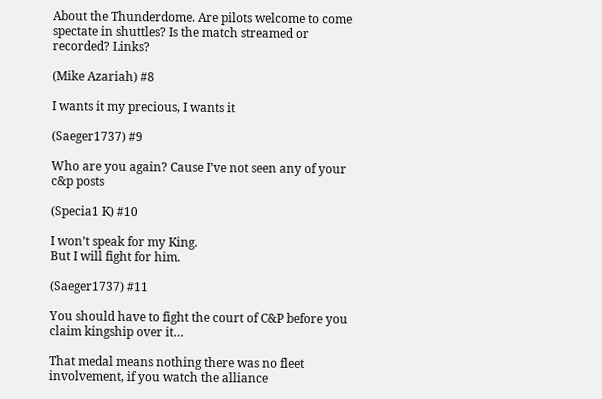About the Thunderdome. Are pilots welcome to come spectate in shuttles? Is the match streamed or recorded? Links?

(Mike Azariah) #8

I wants it my precious, I wants it

(Saeger1737) #9

Who are you again? Cause I’ve not seen any of your c&p posts

(Specia1 K) #10

I won’t speak for my King.
But I will fight for him.

(Saeger1737) #11

You should have to fight the court of C&P before you claim kingship over it…

That medal means nothing there was no fleet involvement, if you watch the alliance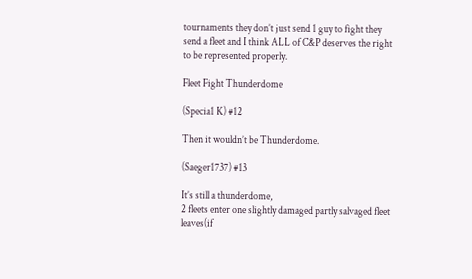tournaments they don’t just send 1 guy to fight they send a fleet and I think ALL of C&P deserves the right to be represented properly.

Fleet Fight Thunderdome

(Specia1 K) #12

Then it wouldn’t be Thunderdome.

(Saeger1737) #13

It’s still a thunderdome,
2 fleets enter one slightly damaged partly salvaged fleet leaves(if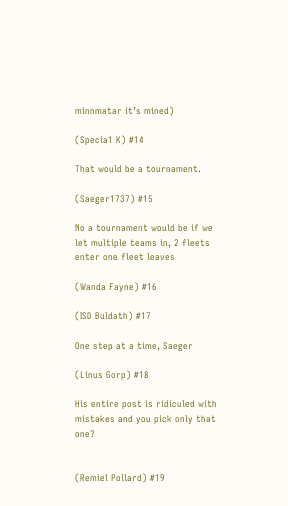minnmatar it’s mined)

(Specia1 K) #14

That would be a tournament.

(Saeger1737) #15

No a tournament would be if we let multiple teams in, 2 fleets enter one fleet leaves

(Wanda Fayne) #16

(ISD Buldath) #17

One step at a time, Saeger

(Linus Gorp) #18

His entire post is ridiculed with mistakes and you pick only that one?


(Remiel Pollard) #19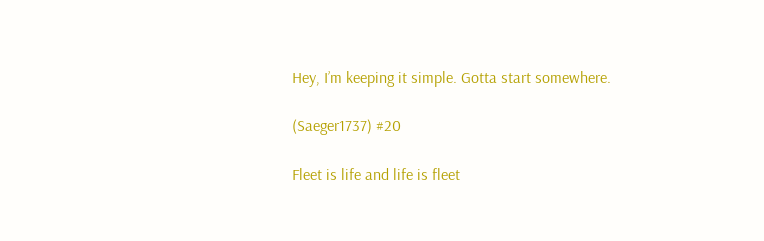Hey, I’m keeping it simple. Gotta start somewhere.

(Saeger1737) #20

Fleet is life and life is fleet